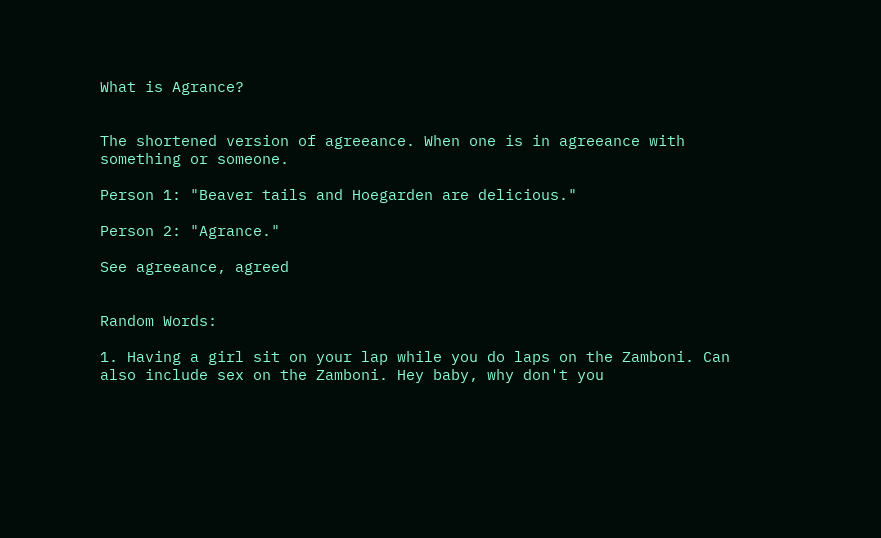What is Agrance?


The shortened version of agreeance. When one is in agreeance with something or someone.

Person 1: "Beaver tails and Hoegarden are delicious."

Person 2: "Agrance."

See agreeance, agreed


Random Words:

1. Having a girl sit on your lap while you do laps on the Zamboni. Can also include sex on the Zamboni. Hey baby, why don't you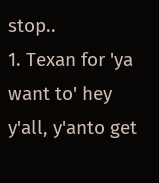stop..
1. Texan for 'ya want to' hey y'all, y'anto get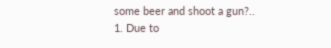some beer and shoot a gun?..
1. Due to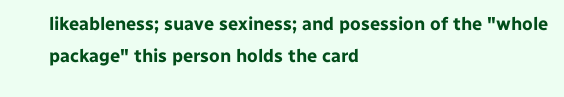likeableness; suave sexiness; and posession of the "whole package" this person holds the card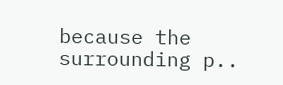because the surrounding p..